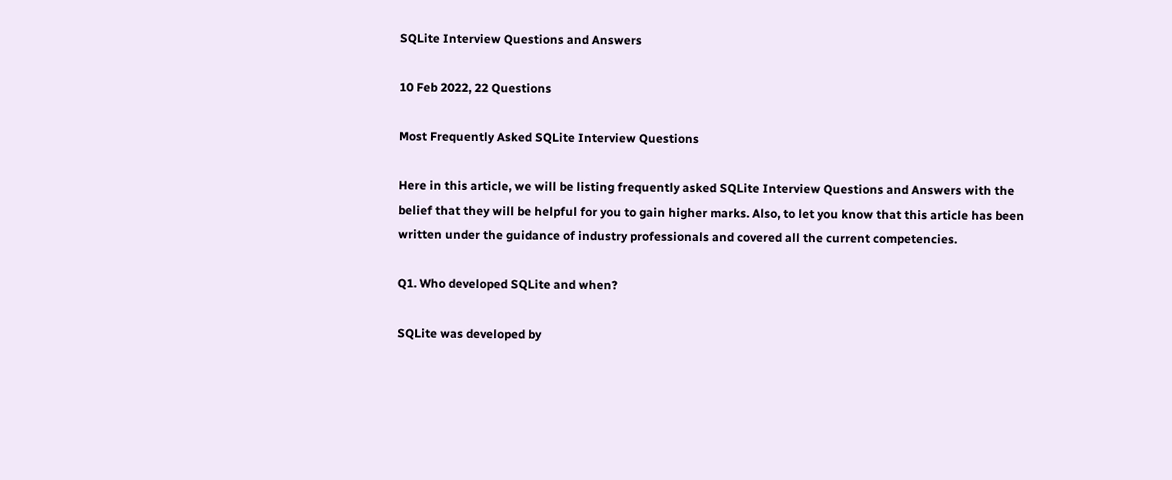SQLite Interview Questions and Answers

10 Feb 2022, 22 Questions

Most Frequently Asked SQLite Interview Questions

Here in this article, we will be listing frequently asked SQLite Interview Questions and Answers with the belief that they will be helpful for you to gain higher marks. Also, to let you know that this article has been written under the guidance of industry professionals and covered all the current competencies.

Q1. Who developed SQLite and when?

SQLite was developed by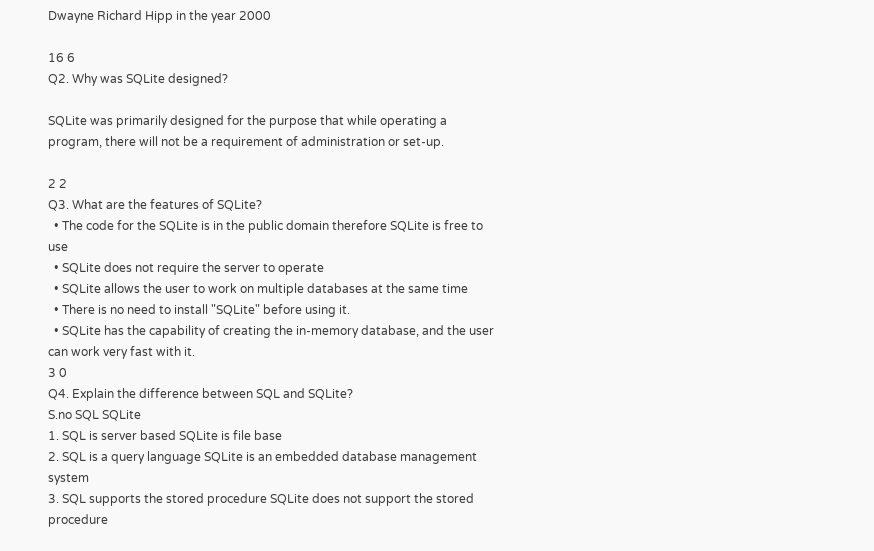Dwayne Richard Hipp in the year 2000

16 6
Q2. Why was SQLite designed?

SQLite was primarily designed for the purpose that while operating a program, there will not be a requirement of administration or set-up.

2 2
Q3. What are the features of SQLite?
  • The code for the SQLite is in the public domain therefore SQLite is free to use
  • SQLite does not require the server to operate
  • SQLite allows the user to work on multiple databases at the same time
  • There is no need to install "SQLite" before using it.
  • SQLite has the capability of creating the in-memory database, and the user can work very fast with it.
3 0
Q4. Explain the difference between SQL and SQLite?
S.no SQL SQLite
1. SQL is server based SQLite is file base
2. SQL is a query language SQLite is an embedded database management system
3. SQL supports the stored procedure SQLite does not support the stored procedure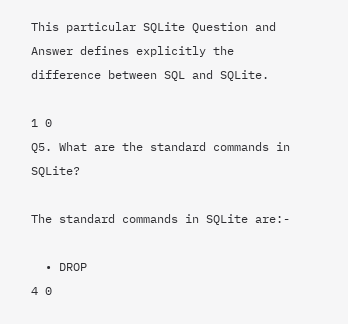This particular SQLite Question and Answer defines explicitly the difference between SQL and SQLite.

1 0
Q5. What are the standard commands in SQLite?

The standard commands in SQLite are:-

  • DROP
4 0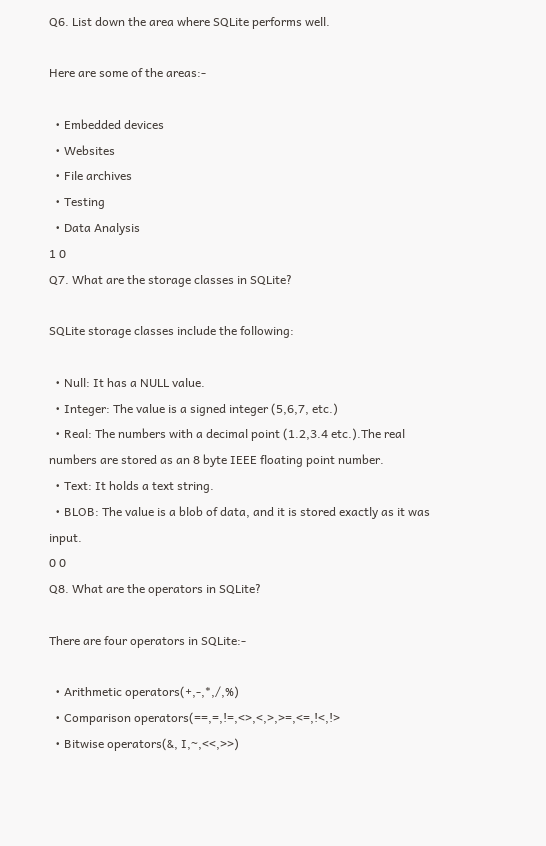Q6. List down the area where SQLite performs well.

Here are some of the areas:-

  • Embedded devices
  • Websites
  • File archives
  • Testing
  • Data Analysis
1 0
Q7. What are the storage classes in SQLite?

SQLite storage classes include the following:

  • Null: It has a NULL value.
  • Integer: The value is a signed integer (5,6,7, etc.)
  • Real: The numbers with a decimal point (1.2,3.4 etc.).The real numbers are stored as an 8 byte IEEE floating point number.
  • Text: It holds a text string.
  • BLOB: The value is a blob of data, and it is stored exactly as it was input.
0 0
Q8. What are the operators in SQLite?

There are four operators in SQLite:-

  • Arithmetic operators(+,-,*,/,%)
  • Comparison operators(==,=,!=,<>,<,>,>=,<=,!<,!>
  • Bitwise operators(&, I,~,<<,>>)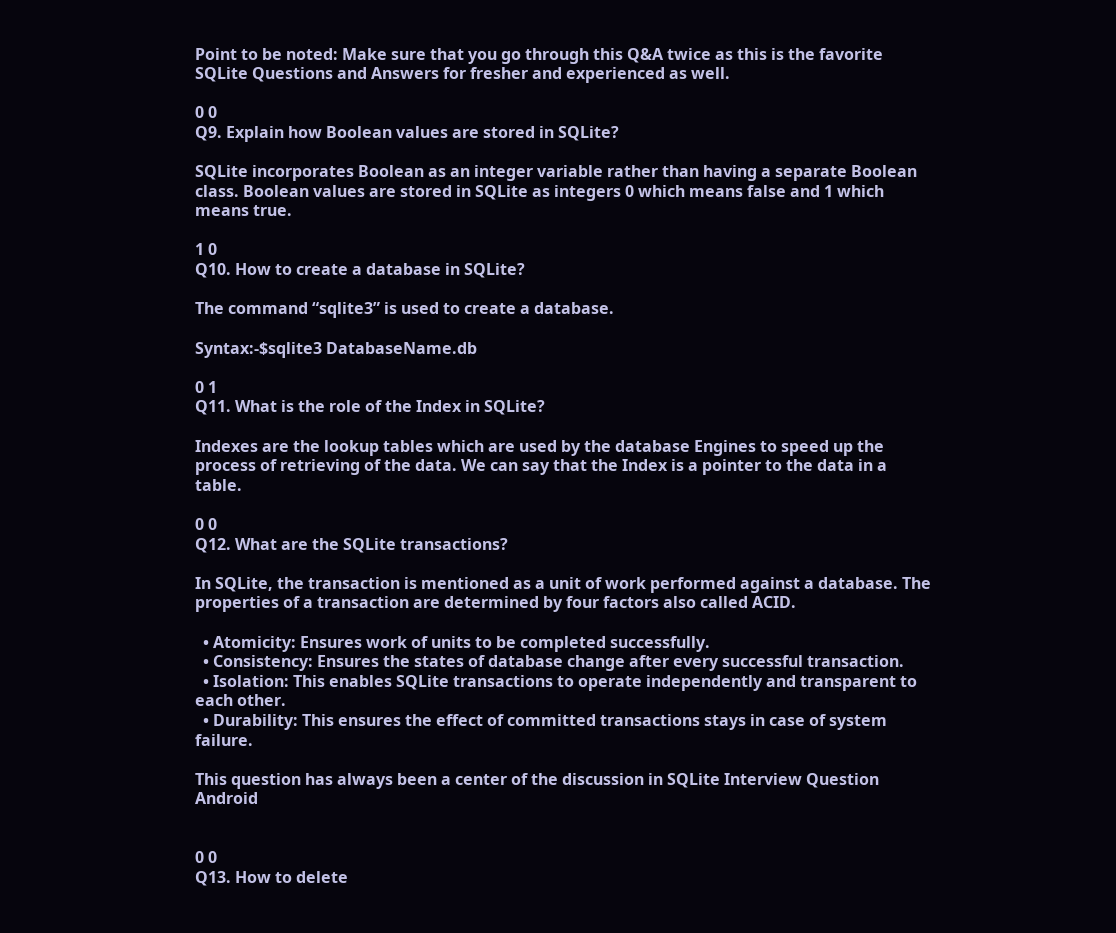Point to be noted: Make sure that you go through this Q&A twice as this is the favorite SQLite Questions and Answers for fresher and experienced as well.

0 0
Q9. Explain how Boolean values are stored in SQLite?

SQLite incorporates Boolean as an integer variable rather than having a separate Boolean class. Boolean values are stored in SQLite as integers 0 which means false and 1 which means true.

1 0
Q10. How to create a database in SQLite?

The command “sqlite3” is used to create a database.

Syntax:-$sqlite3 DatabaseName.db

0 1
Q11. What is the role of the Index in SQLite?

Indexes are the lookup tables which are used by the database Engines to speed up the process of retrieving of the data. We can say that the Index is a pointer to the data in a table.

0 0
Q12. What are the SQLite transactions?

In SQLite, the transaction is mentioned as a unit of work performed against a database. The properties of a transaction are determined by four factors also called ACID.

  • Atomicity: Ensures work of units to be completed successfully.
  • Consistency: Ensures the states of database change after every successful transaction.
  • Isolation: This enables SQLite transactions to operate independently and transparent to each other.
  • Durability: This ensures the effect of committed transactions stays in case of system failure.

This question has always been a center of the discussion in SQLite Interview Question Android


0 0
Q13. How to delete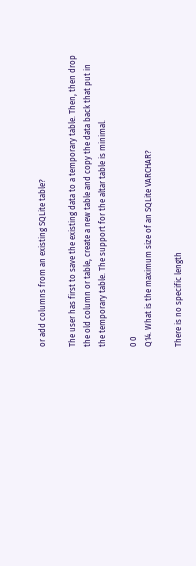or add columns from an existing SQLite table?

The user has first to save the existing data to a temporary table. Then, then drop the old column or table, create a new table and copy the data back that put in the temporary table. The support for the altar table is minimal.

0 0
Q14. What is the maximum size of an SQLite VARCHAR?

There is no specific length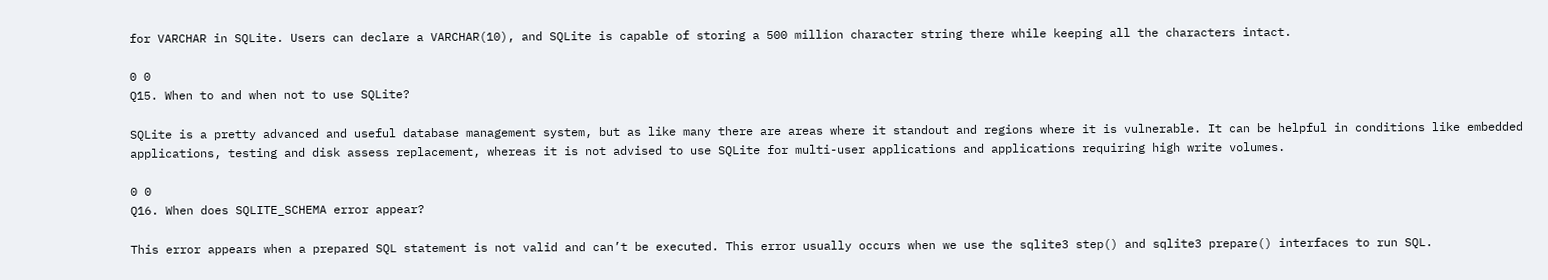for VARCHAR in SQLite. Users can declare a VARCHAR(10), and SQLite is capable of storing a 500 million character string there while keeping all the characters intact.

0 0
Q15. When to and when not to use SQLite?

SQLite is a pretty advanced and useful database management system, but as like many there are areas where it standout and regions where it is vulnerable. It can be helpful in conditions like embedded applications, testing and disk assess replacement, whereas it is not advised to use SQLite for multi-user applications and applications requiring high write volumes.

0 0
Q16. When does SQLITE_SCHEMA error appear?

This error appears when a prepared SQL statement is not valid and can’t be executed. This error usually occurs when we use the sqlite3 step() and sqlite3 prepare() interfaces to run SQL.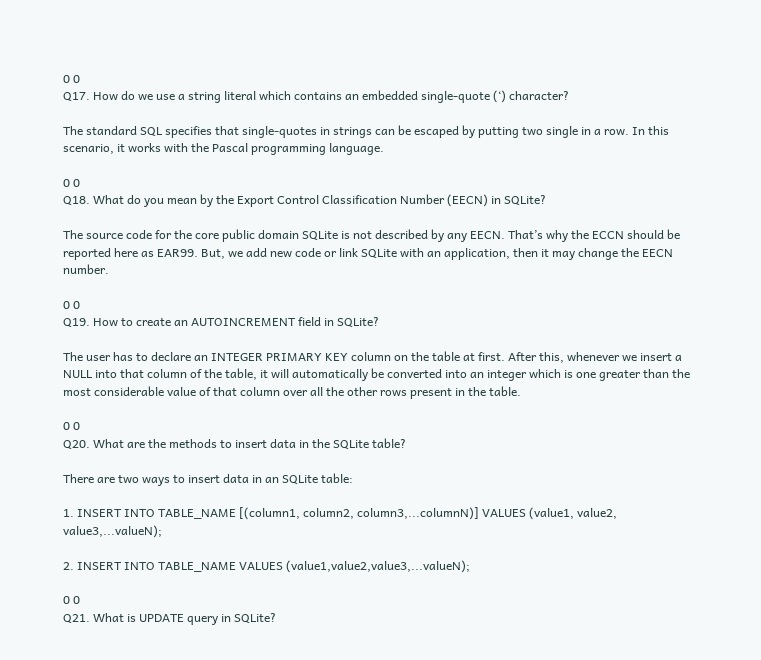0 0
Q17. How do we use a string literal which contains an embedded single-quote (‘) character?

The standard SQL specifies that single-quotes in strings can be escaped by putting two single in a row. In this scenario, it works with the Pascal programming language.

0 0
Q18. What do you mean by the Export Control Classification Number (EECN) in SQLite?

The source code for the core public domain SQLite is not described by any EECN. That’s why the ECCN should be reported here as EAR99. But, we add new code or link SQLite with an application, then it may change the EECN number.

0 0
Q19. How to create an AUTOINCREMENT field in SQLite?

The user has to declare an INTEGER PRIMARY KEY column on the table at first. After this, whenever we insert a NULL into that column of the table, it will automatically be converted into an integer which is one greater than the most considerable value of that column over all the other rows present in the table.

0 0
Q20. What are the methods to insert data in the SQLite table?

There are two ways to insert data in an SQLite table:

1. INSERT INTO TABLE_NAME [(column1, column2, column3,...columnN)] VALUES (value1, value2, value3,...valueN);

2. INSERT INTO TABLE_NAME VALUES (value1,value2,value3,...valueN);

0 0
Q21. What is UPDATE query in SQLite?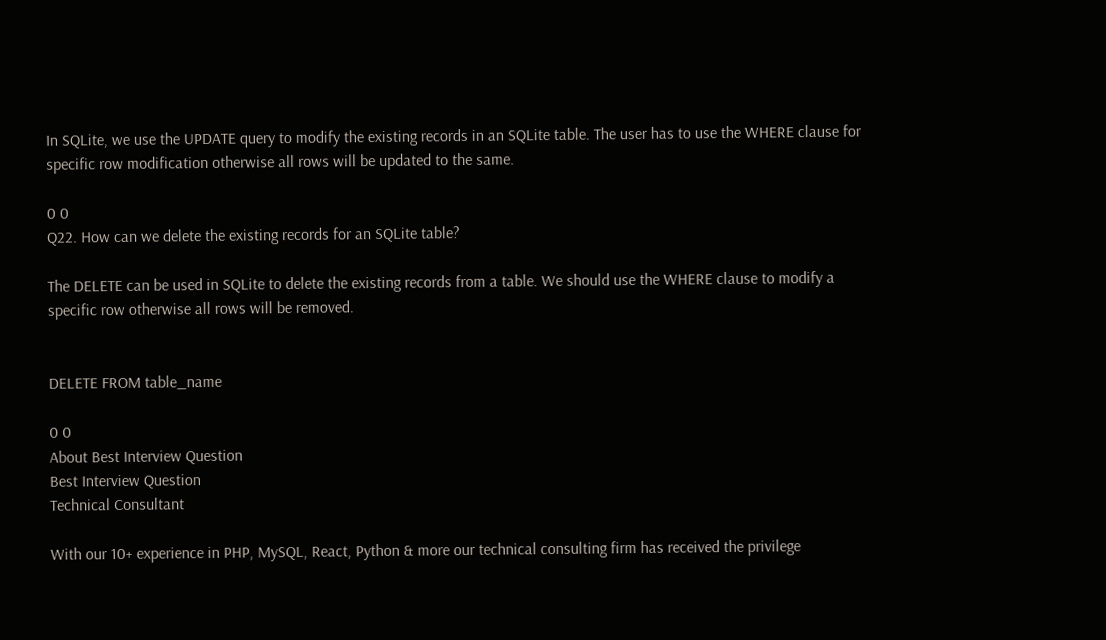In SQLite, we use the UPDATE query to modify the existing records in an SQLite table. The user has to use the WHERE clause for specific row modification otherwise all rows will be updated to the same.

0 0
Q22. How can we delete the existing records for an SQLite table?

The DELETE can be used in SQLite to delete the existing records from a table. We should use the WHERE clause to modify a specific row otherwise all rows will be removed.


DELETE FROM table_name

0 0
About Best Interview Question
Best Interview Question
Technical Consultant

With our 10+ experience in PHP, MySQL, React, Python & more our technical consulting firm has received the privilege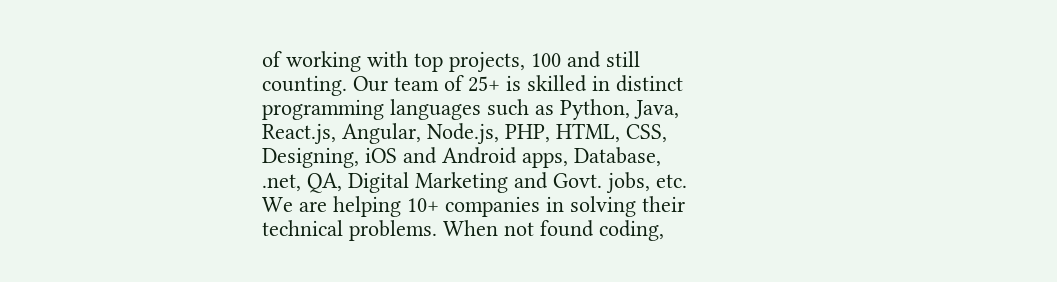of working with top projects, 100 and still counting. Our team of 25+ is skilled in distinct programming languages such as Python, Java, React.js, Angular, Node.js, PHP, HTML, CSS, Designing, iOS and Android apps, Database, .net, QA, Digital Marketing and Govt. jobs, etc. We are helping 10+ companies in solving their technical problems. When not found coding,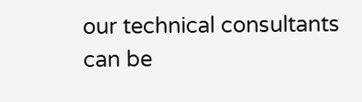our technical consultants can be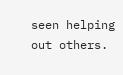seen helping out others.